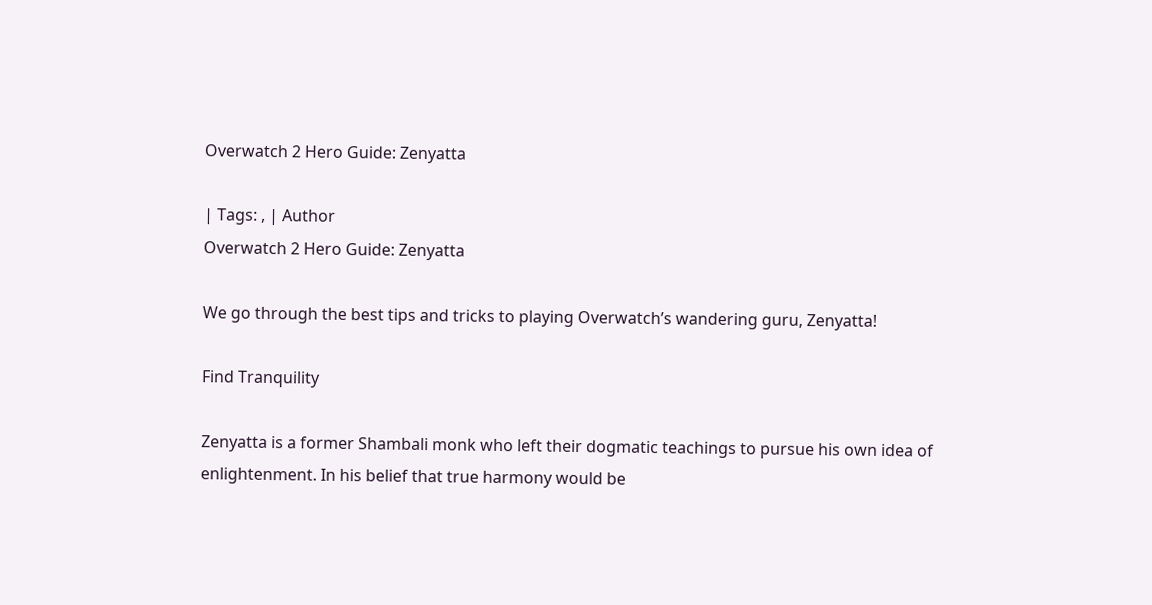Overwatch 2 Hero Guide: Zenyatta

| Tags: , | Author
Overwatch 2 Hero Guide: Zenyatta

We go through the best tips and tricks to playing Overwatch’s wandering guru, Zenyatta!

Find Tranquility

Zenyatta is a former Shambali monk who left their dogmatic teachings to pursue his own idea of enlightenment. In his belief that true harmony would be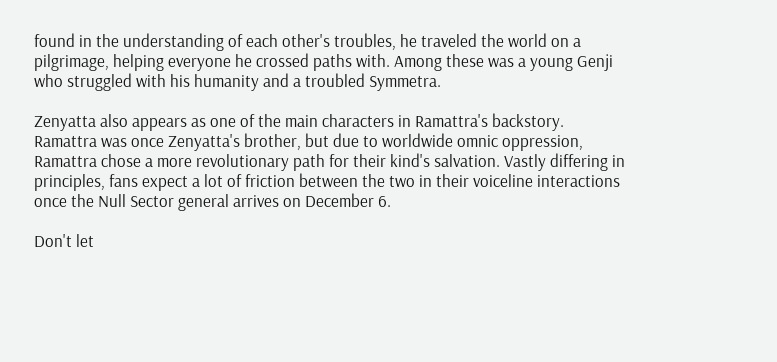found in the understanding of each other's troubles, he traveled the world on a pilgrimage, helping everyone he crossed paths with. Among these was a young Genji who struggled with his humanity and a troubled Symmetra.

Zenyatta also appears as one of the main characters in Ramattra's backstory. Ramattra was once Zenyatta's brother, but due to worldwide omnic oppression, Ramattra chose a more revolutionary path for their kind's salvation. Vastly differing in principles, fans expect a lot of friction between the two in their voiceline interactions once the Null Sector general arrives on December 6.

Don't let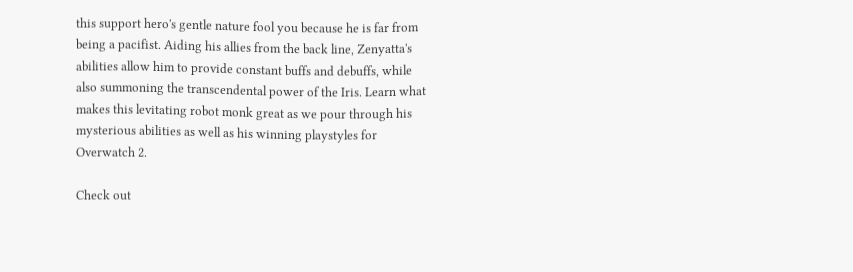this support hero's gentle nature fool you because he is far from being a pacifist. Aiding his allies from the back line, Zenyatta's abilities allow him to provide constant buffs and debuffs, while also summoning the transcendental power of the Iris. Learn what makes this levitating robot monk great as we pour through his mysterious abilities as well as his winning playstyles for Overwatch 2.

Check out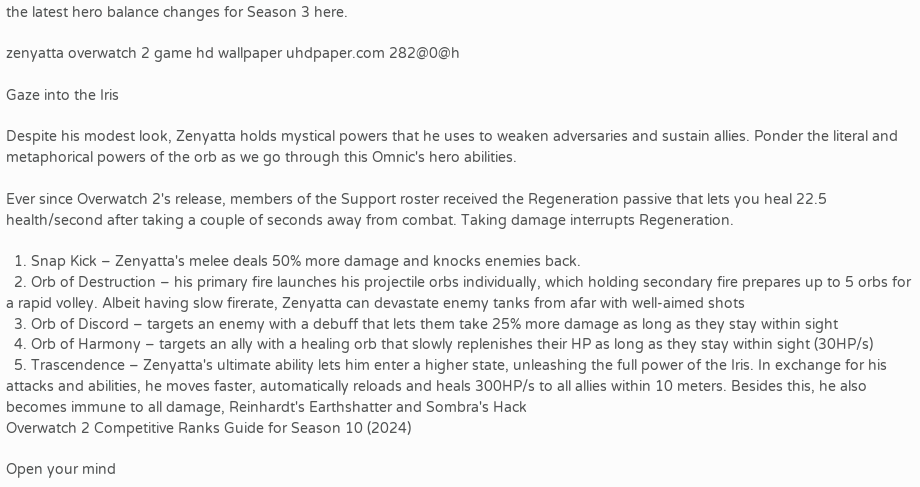the latest hero balance changes for Season 3 here.

zenyatta overwatch 2 game hd wallpaper uhdpaper.com 282@0@h

Gaze into the Iris

Despite his modest look, Zenyatta holds mystical powers that he uses to weaken adversaries and sustain allies. Ponder the literal and metaphorical powers of the orb as we go through this Omnic's hero abilities.

Ever since Overwatch 2's release, members of the Support roster received the Regeneration passive that lets you heal 22.5 health/second after taking a couple of seconds away from combat. Taking damage interrupts Regeneration.

  1. Snap Kick – Zenyatta's melee deals 50% more damage and knocks enemies back.
  2. Orb of Destruction – his primary fire launches his projectile orbs individually, which holding secondary fire prepares up to 5 orbs for a rapid volley. Albeit having slow firerate, Zenyatta can devastate enemy tanks from afar with well-aimed shots
  3. Orb of Discord – targets an enemy with a debuff that lets them take 25% more damage as long as they stay within sight
  4. Orb of Harmony – targets an ally with a healing orb that slowly replenishes their HP as long as they stay within sight (30HP/s)
  5. Trascendence – Zenyatta's ultimate ability lets him enter a higher state, unleashing the full power of the Iris. In exchange for his attacks and abilities, he moves faster, automatically reloads and heals 300HP/s to all allies within 10 meters. Besides this, he also becomes immune to all damage, Reinhardt's Earthshatter and Sombra's Hack
Overwatch 2 Competitive Ranks Guide for Season 10 (2024)

Open your mind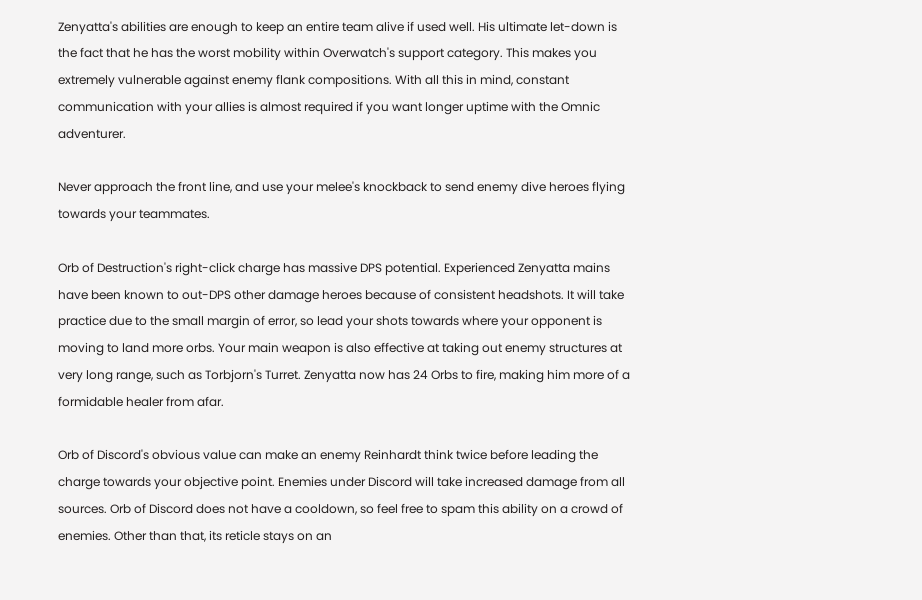Zenyatta's abilities are enough to keep an entire team alive if used well. His ultimate let-down is the fact that he has the worst mobility within Overwatch's support category. This makes you extremely vulnerable against enemy flank compositions. With all this in mind, constant communication with your allies is almost required if you want longer uptime with the Omnic adventurer.

Never approach the front line, and use your melee's knockback to send enemy dive heroes flying towards your teammates.

Orb of Destruction's right-click charge has massive DPS potential. Experienced Zenyatta mains have been known to out-DPS other damage heroes because of consistent headshots. It will take practice due to the small margin of error, so lead your shots towards where your opponent is moving to land more orbs. Your main weapon is also effective at taking out enemy structures at very long range, such as Torbjorn's Turret. Zenyatta now has 24 Orbs to fire, making him more of a formidable healer from afar.

Orb of Discord's obvious value can make an enemy Reinhardt think twice before leading the charge towards your objective point. Enemies under Discord will take increased damage from all sources. Orb of Discord does not have a cooldown, so feel free to spam this ability on a crowd of enemies. Other than that, its reticle stays on an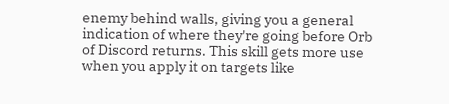enemy behind walls, giving you a general indication of where they're going before Orb of Discord returns. This skill gets more use when you apply it on targets like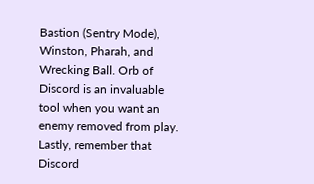Bastion (Sentry Mode), Winston, Pharah, and Wrecking Ball. Orb of Discord is an invaluable tool when you want an enemy removed from play. Lastly, remember that Discord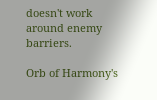doesn't work around enemy barriers.

Orb of Harmony's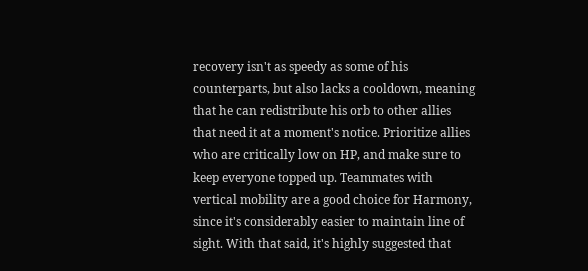recovery isn't as speedy as some of his counterparts, but also lacks a cooldown, meaning that he can redistribute his orb to other allies that need it at a moment's notice. Prioritize allies who are critically low on HP, and make sure to keep everyone topped up. Teammates with vertical mobility are a good choice for Harmony, since it's considerably easier to maintain line of sight. With that said, it's highly suggested that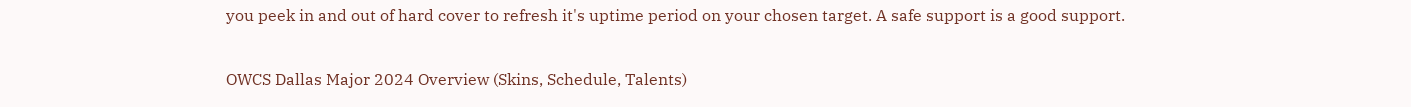you peek in and out of hard cover to refresh it's uptime period on your chosen target. A safe support is a good support.

OWCS Dallas Major 2024 Overview (Skins, Schedule, Talents)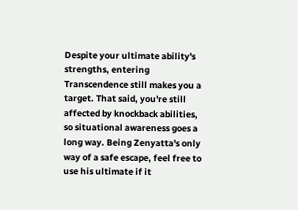Despite your ultimate ability's strengths, entering Transcendence still makes you a target. That said, you're still affected by knockback abilities, so situational awareness goes a long way. Being Zenyatta's only way of a safe escape, feel free to use his ultimate if it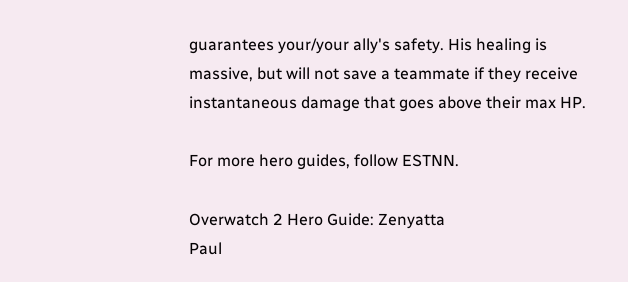guarantees your/your ally's safety. His healing is massive, but will not save a teammate if they receive instantaneous damage that goes above their max HP.

For more hero guides, follow ESTNN.

Overwatch 2 Hero Guide: Zenyatta
Paul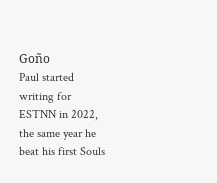Goño
Paul started writing for ESTNN in 2022, the same year he beat his first Souls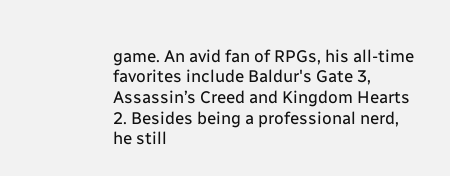game. An avid fan of RPGs, his all-time favorites include Baldur's Gate 3, Assassin’s Creed and Kingdom Hearts 2. Besides being a professional nerd, he still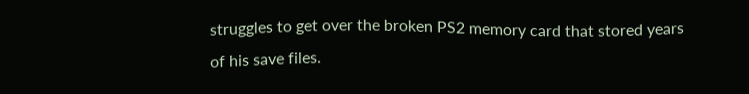struggles to get over the broken PS2 memory card that stored years of his save files.